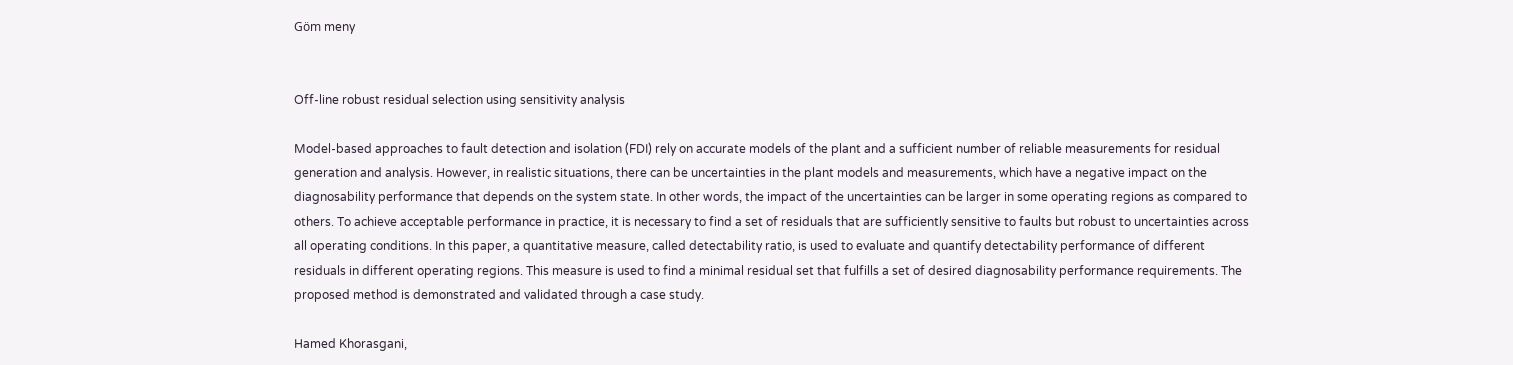Göm meny


Off-line robust residual selection using sensitivity analysis

Model-based approaches to fault detection and isolation (FDI) rely on accurate models of the plant and a sufficient number of reliable measurements for residual generation and analysis. However, in realistic situations, there can be uncertainties in the plant models and measurements, which have a negative impact on the diagnosability performance that depends on the system state. In other words, the impact of the uncertainties can be larger in some operating regions as compared to others. To achieve acceptable performance in practice, it is necessary to find a set of residuals that are sufficiently sensitive to faults but robust to uncertainties across all operating conditions. In this paper, a quantitative measure, called detectability ratio, is used to evaluate and quantify detectability performance of different residuals in different operating regions. This measure is used to find a minimal residual set that fulfills a set of desired diagnosability performance requirements. The proposed method is demonstrated and validated through a case study.

Hamed Khorasgani,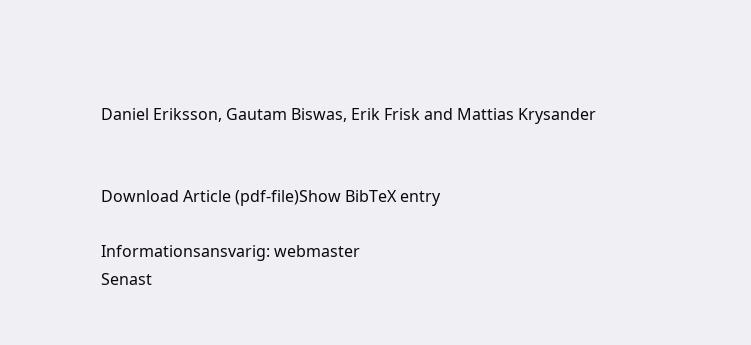Daniel Eriksson, Gautam Biswas, Erik Frisk and Mattias Krysander


Download Article (pdf-file)Show BibTeX entry

Informationsansvarig: webmaster
Senast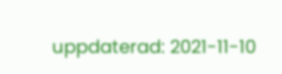uppdaterad: 2021-11-10